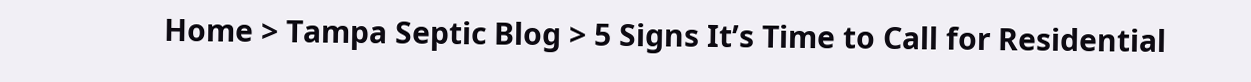Home > Tampa Septic Blog > 5 Signs It’s Time to Call for Residential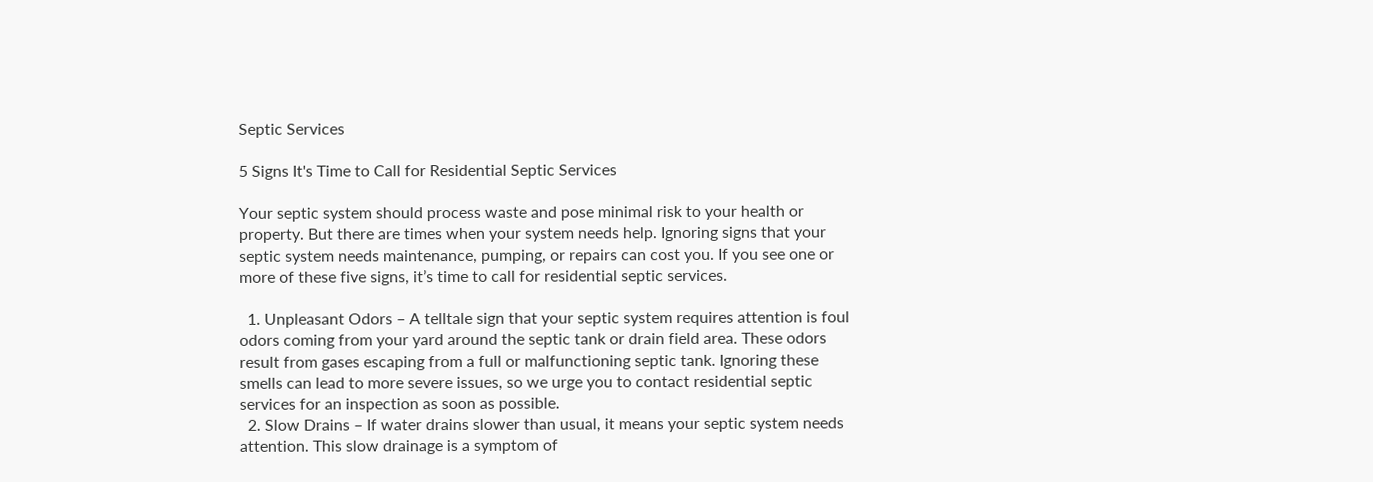Septic Services

5 Signs It's Time to Call for Residential Septic Services

Your septic system should process waste and pose minimal risk to your health or property. But there are times when your system needs help. Ignoring signs that your septic system needs maintenance, pumping, or repairs can cost you. If you see one or more of these five signs, it’s time to call for residential septic services.

  1. Unpleasant Odors – A telltale sign that your septic system requires attention is foul odors coming from your yard around the septic tank or drain field area. These odors result from gases escaping from a full or malfunctioning septic tank. Ignoring these smells can lead to more severe issues, so we urge you to contact residential septic services for an inspection as soon as possible.
  2. Slow Drains – If water drains slower than usual, it means your septic system needs attention. This slow drainage is a symptom of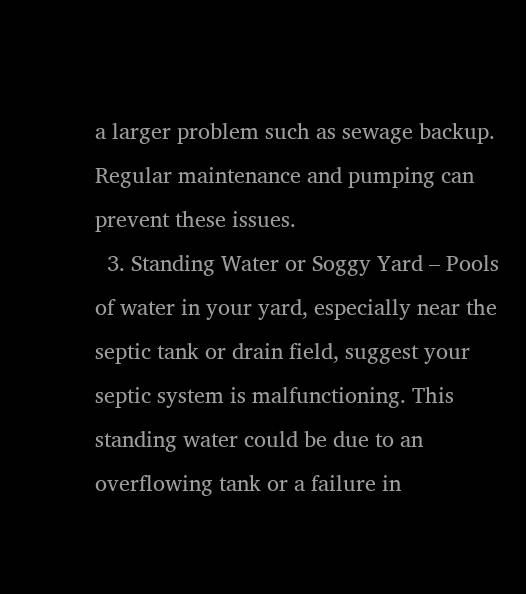a larger problem such as sewage backup. Regular maintenance and pumping can prevent these issues.
  3. Standing Water or Soggy Yard – Pools of water in your yard, especially near the septic tank or drain field, suggest your septic system is malfunctioning. This standing water could be due to an overflowing tank or a failure in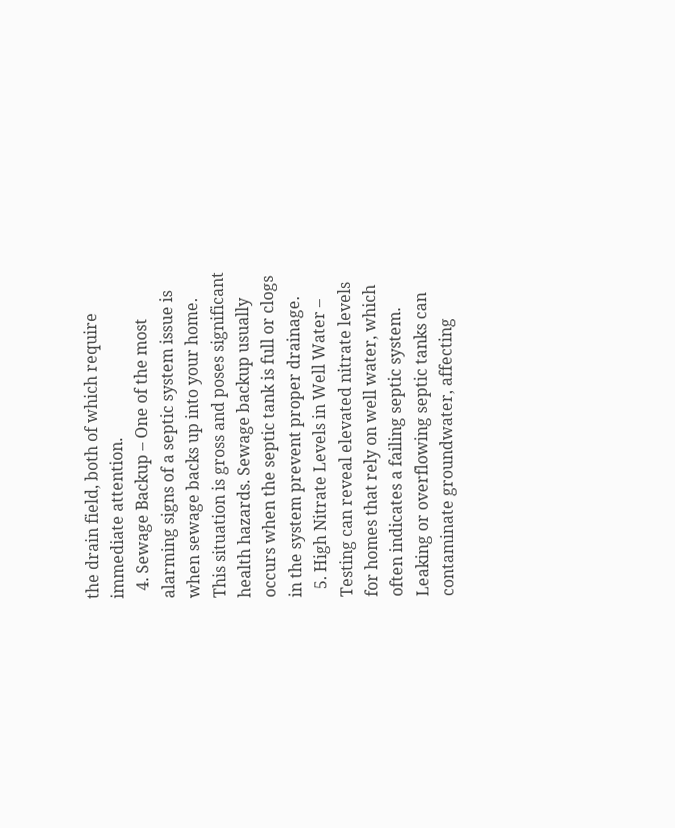the drain field, both of which require immediate attention.
  4. Sewage Backup – One of the most alarming signs of a septic system issue is when sewage backs up into your home. This situation is gross and poses significant health hazards. Sewage backup usually occurs when the septic tank is full or clogs in the system prevent proper drainage.
  5. High Nitrate Levels in Well Water – Testing can reveal elevated nitrate levels for homes that rely on well water, which often indicates a failing septic system. Leaking or overflowing septic tanks can contaminate groundwater, affecting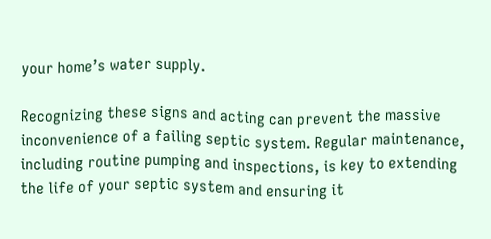your home’s water supply.

Recognizing these signs and acting can prevent the massive inconvenience of a failing septic system. Regular maintenance, including routine pumping and inspections, is key to extending the life of your septic system and ensuring it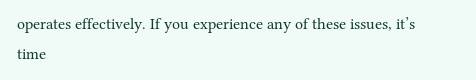operates effectively. If you experience any of these issues, it’s time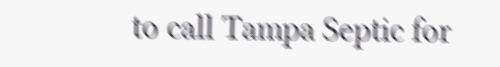to call Tampa Septic for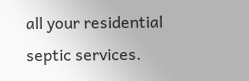all your residential septic services.